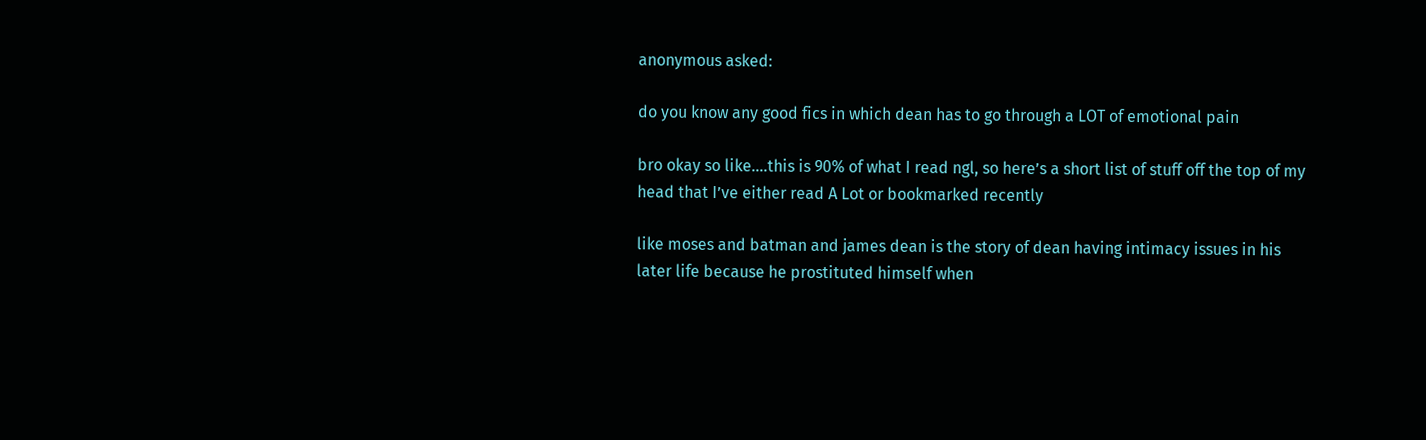anonymous asked:

do you know any good fics in which dean has to go through a LOT of emotional pain

bro okay so like….this is 90% of what I read ngl, so here’s a short list of stuff off the top of my head that I’ve either read A Lot or bookmarked recently

like moses and batman and james dean is the story of dean having intimacy issues in his later life because he prostituted himself when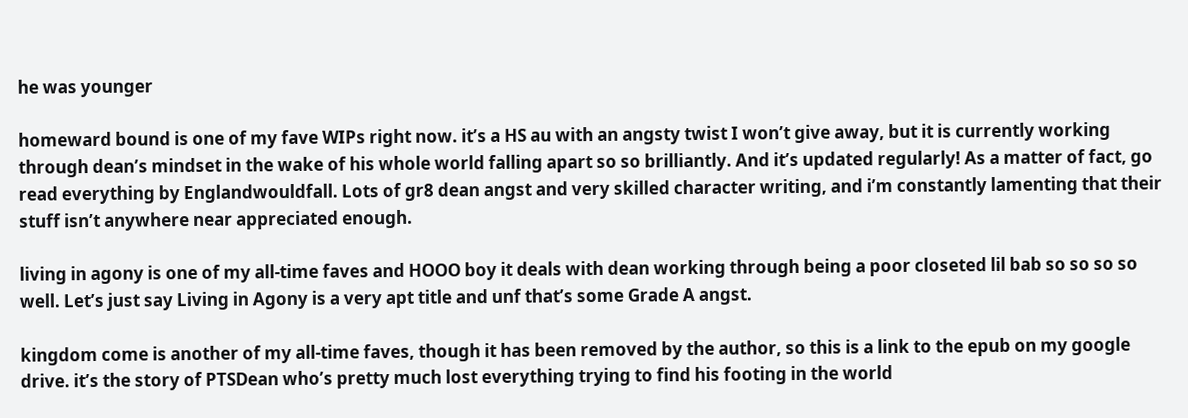he was younger

homeward bound is one of my fave WIPs right now. it’s a HS au with an angsty twist I won’t give away, but it is currently working through dean’s mindset in the wake of his whole world falling apart so so brilliantly. And it’s updated regularly! As a matter of fact, go read everything by Englandwouldfall. Lots of gr8 dean angst and very skilled character writing, and i’m constantly lamenting that their stuff isn’t anywhere near appreciated enough.

living in agony is one of my all-time faves and HOOO boy it deals with dean working through being a poor closeted lil bab so so so so well. Let’s just say Living in Agony is a very apt title and unf that’s some Grade A angst.

kingdom come is another of my all-time faves, though it has been removed by the author, so this is a link to the epub on my google drive. it’s the story of PTSDean who’s pretty much lost everything trying to find his footing in the world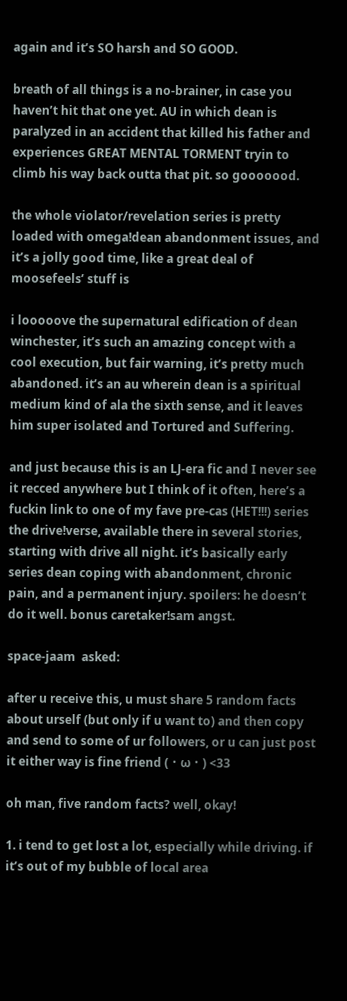again and it’s SO harsh and SO GOOD.

breath of all things is a no-brainer, in case you haven’t hit that one yet. AU in which dean is paralyzed in an accident that killed his father and experiences GREAT MENTAL TORMENT tryin to climb his way back outta that pit. so gooooood.

the whole violator/revelation series is pretty loaded with omega!dean abandonment issues, and it’s a jolly good time, like a great deal of moosefeels’ stuff is

i looooove the supernatural edification of dean winchester, it’s such an amazing concept with a cool execution, but fair warning, it’s pretty much abandoned. it’s an au wherein dean is a spiritual medium kind of ala the sixth sense, and it leaves him super isolated and Tortured and Suffering.

and just because this is an LJ-era fic and I never see it recced anywhere but I think of it often, here’s a fuckin link to one of my fave pre-cas (HET!!!) series the drive!verse, available there in several stories, starting with drive all night. it’s basically early series dean coping with abandonment, chronic pain, and a permanent injury. spoilers: he doesn’t do it well. bonus caretaker!sam angst.

space-jaam  asked:

after u receive this, u must share 5 random facts about urself (but only if u want to) and then copy and send to some of ur followers, or u can just post it either way is fine friend (・ω・) <33

oh man, five random facts? well, okay!

1. i tend to get lost a lot, especially while driving. if it’s out of my bubble of local area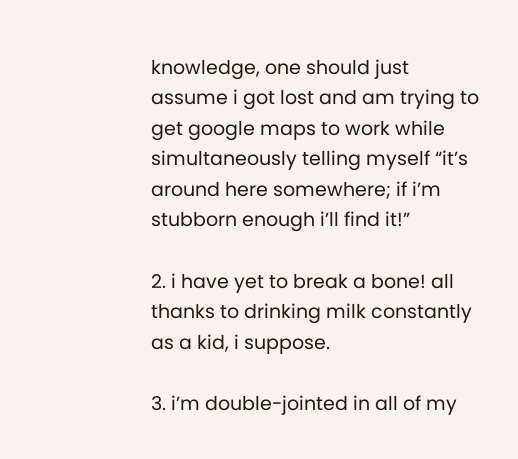knowledge, one should just assume i got lost and am trying to get google maps to work while simultaneously telling myself “it’s around here somewhere; if i’m stubborn enough i’ll find it!”

2. i have yet to break a bone! all thanks to drinking milk constantly as a kid, i suppose.

3. i’m double-jointed in all of my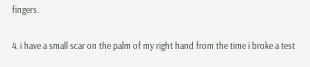fingers.

4. i have a small scar on the palm of my right hand from the time i broke a test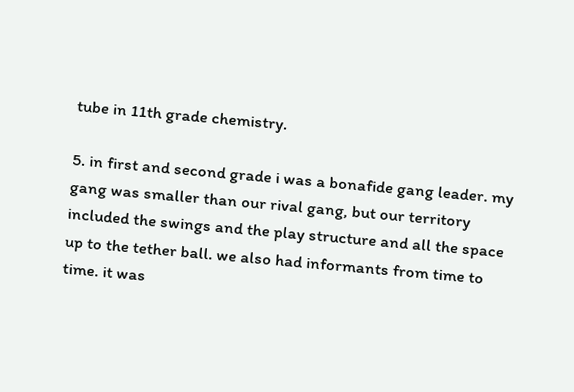tube in 11th grade chemistry.

5. in first and second grade i was a bonafide gang leader. my gang was smaller than our rival gang, but our territory included the swings and the play structure and all the space up to the tether ball. we also had informants from time to time. it was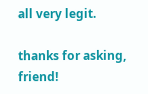all very legit.

thanks for asking, friend!